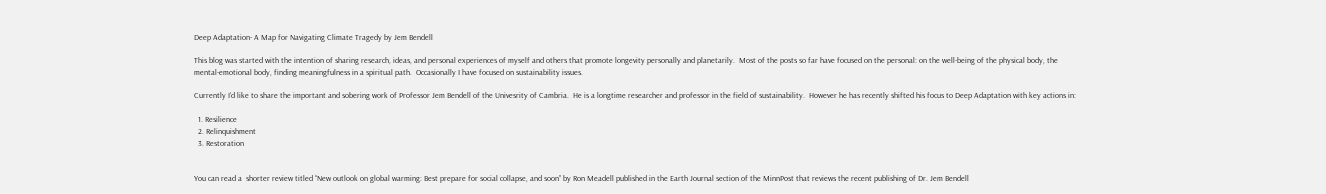Deep Adaptation- A Map for Navigating Climate Tragedy by Jem Bendell

This blog was started with the intention of sharing research, ideas, and personal experiences of myself and others that promote longevity personally and planetarily.  Most of the posts so far have focused on the personal: on the well-being of the physical body, the mental-emotional body, finding meaningfulness in a spiritual path.  Occasionally I have focused on sustainability issues.

Currently I’d like to share the important and sobering work of Professor Jem Bendell of the Univesrity of Cambria.  He is a longtime researcher and professor in the field of sustainability.  However he has recently shifted his focus to Deep Adaptation with key actions in:

  1. Resilience
  2. Relinquishment
  3. Restoration


You can read a  shorter review titled “New outlook on global warming: Best prepare for social collapse, and soon” by Ron Meadell published in the Earth Journal section of the MinnPost that reviews the recent publishing of Dr. Jem Bendell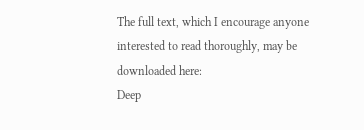The full text, which I encourage anyone interested to read thoroughly, may be downloaded here:
Deep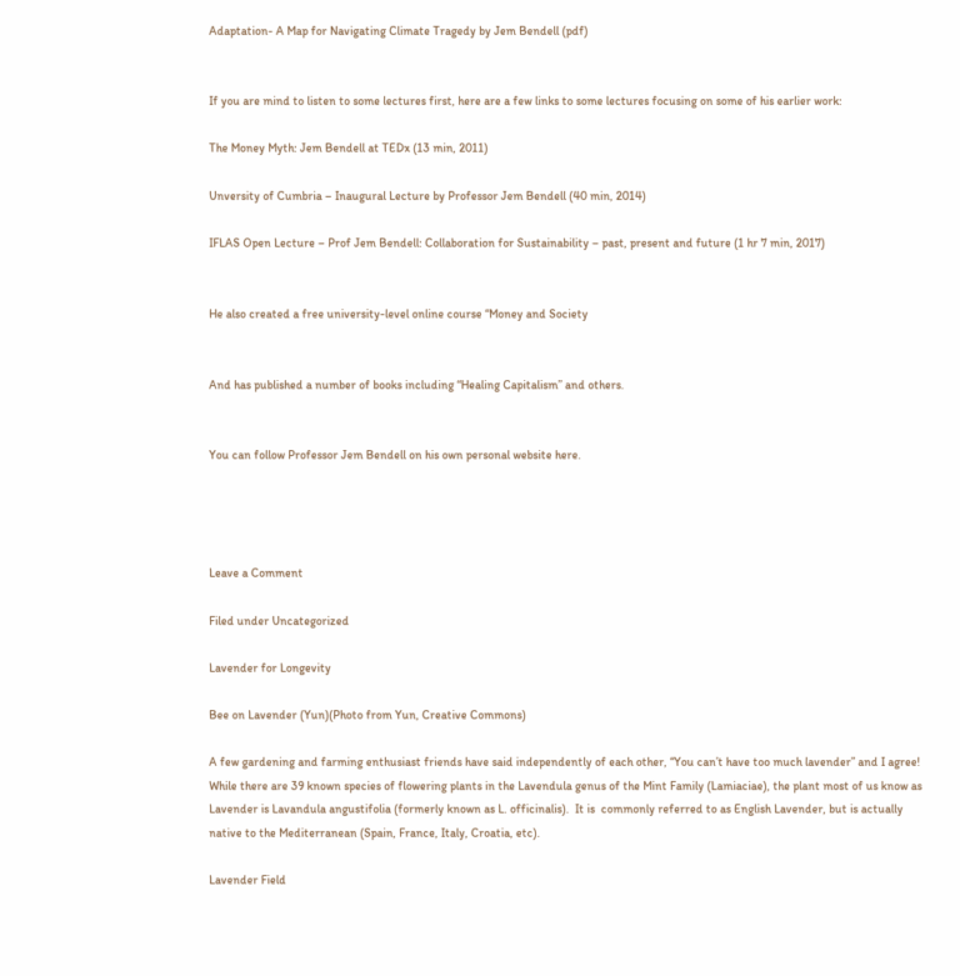Adaptation- A Map for Navigating Climate Tragedy by Jem Bendell (pdf)


If you are mind to listen to some lectures first, here are a few links to some lectures focusing on some of his earlier work:

The Money Myth: Jem Bendell at TEDx (13 min, 2011)

Unversity of Cumbria – Inaugural Lecture by Professor Jem Bendell (40 min, 2014)

IFLAS Open Lecture – Prof Jem Bendell: Collaboration for Sustainability – past, present and future (1 hr 7 min, 2017)


He also created a free university-level online course “Money and Society


And has published a number of books including “Healing Capitalism” and others.


You can follow Professor Jem Bendell on his own personal website here.




Leave a Comment

Filed under Uncategorized

Lavender for Longevity

Bee on Lavender (Yun)(Photo from Yun, Creative Commons)

A few gardening and farming enthusiast friends have said independently of each other, “You can’t have too much lavender” and I agree!  While there are 39 known species of flowering plants in the Lavendula genus of the Mint Family (Lamiaciae), the plant most of us know as Lavender is Lavandula angustifolia (formerly known as L. officinalis).  It is  commonly referred to as English Lavender, but is actually native to the Mediterranean (Spain, France, Italy, Croatia, etc).

Lavender Field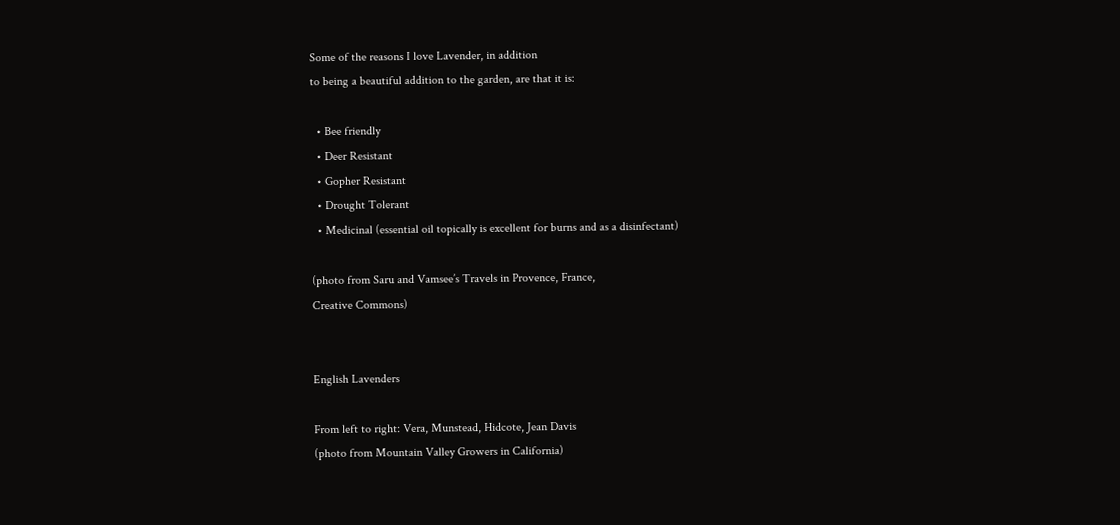Some of the reasons I love Lavender, in addition
to being a beautiful addition to the garden, are that it is:

  • Bee friendly
  • Deer Resistant
  • Gopher Resistant
  • Drought Tolerant
  • Medicinal (essential oil topically is excellent for burns and as a disinfectant)

(photo from Saru and Vamsee’s Travels in Provence, France,
Creative Commons)


English Lavenders

From left to right: Vera, Munstead, Hidcote, Jean Davis
(photo from Mountain Valley Growers in California)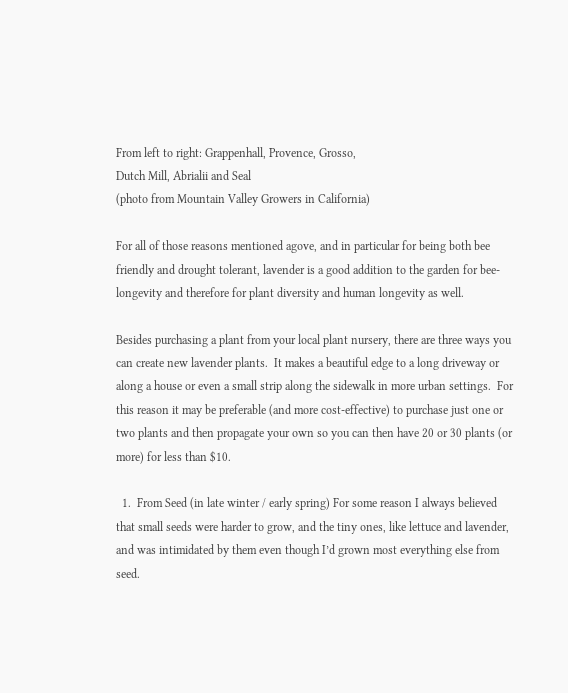From left to right: Grappenhall, Provence, Grosso,
Dutch Mill, Abrialii and Seal
(photo from Mountain Valley Growers in California)

For all of those reasons mentioned agove, and in particular for being both bee friendly and drought tolerant, lavender is a good addition to the garden for bee-longevity and therefore for plant diversity and human longevity as well.

Besides purchasing a plant from your local plant nursery, there are three ways you can create new lavender plants.  It makes a beautiful edge to a long driveway or along a house or even a small strip along the sidewalk in more urban settings.  For this reason it may be preferable (and more cost-effective) to purchase just one or two plants and then propagate your own so you can then have 20 or 30 plants (or more) for less than $10.

  1.  From Seed (in late winter / early spring) For some reason I always believed that small seeds were harder to grow, and the tiny ones, like lettuce and lavender, and was intimidated by them even though I’d grown most everything else from seed.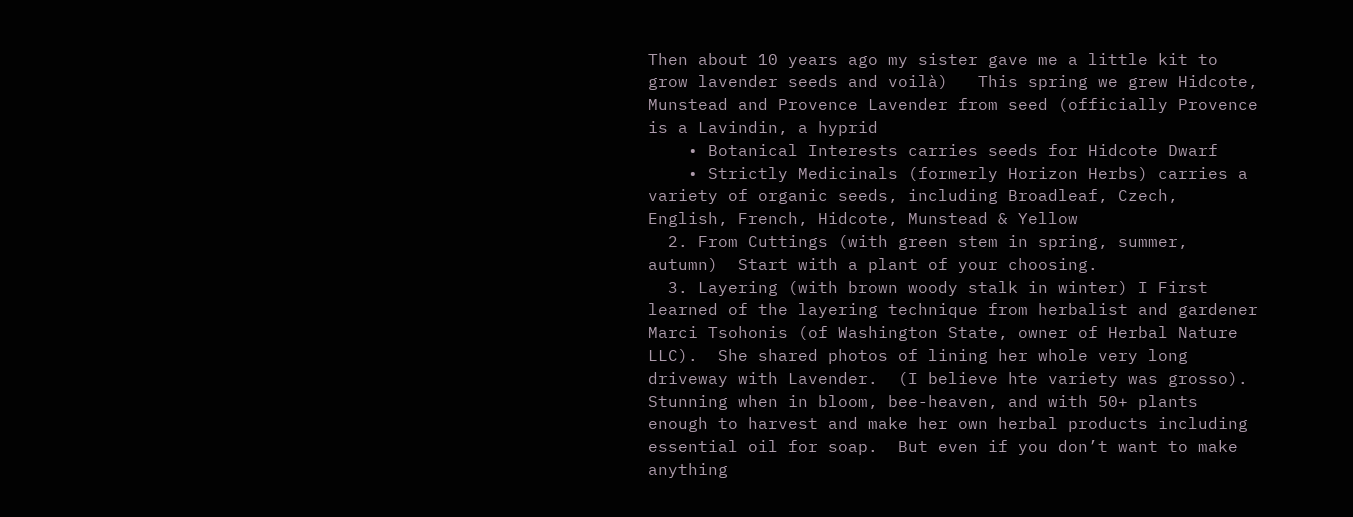Then about 10 years ago my sister gave me a little kit to grow lavender seeds and voilà)   This spring we grew Hidcote, Munstead and Provence Lavender from seed (officially Provence is a Lavindin, a hyprid
    • Botanical Interests carries seeds for Hidcote Dwarf
    • Strictly Medicinals (formerly Horizon Herbs) carries a variety of organic seeds, including Broadleaf, Czech, English, French, Hidcote, Munstead & Yellow
  2. From Cuttings (with green stem in spring, summer, autumn)  Start with a plant of your choosing.
  3. Layering (with brown woody stalk in winter) I First learned of the layering technique from herbalist and gardener Marci Tsohonis (of Washington State, owner of Herbal Nature LLC).  She shared photos of lining her whole very long driveway with Lavender.  (I believe hte variety was grosso).  Stunning when in bloom, bee-heaven, and with 50+ plants enough to harvest and make her own herbal products including essential oil for soap.  But even if you don’t want to make anything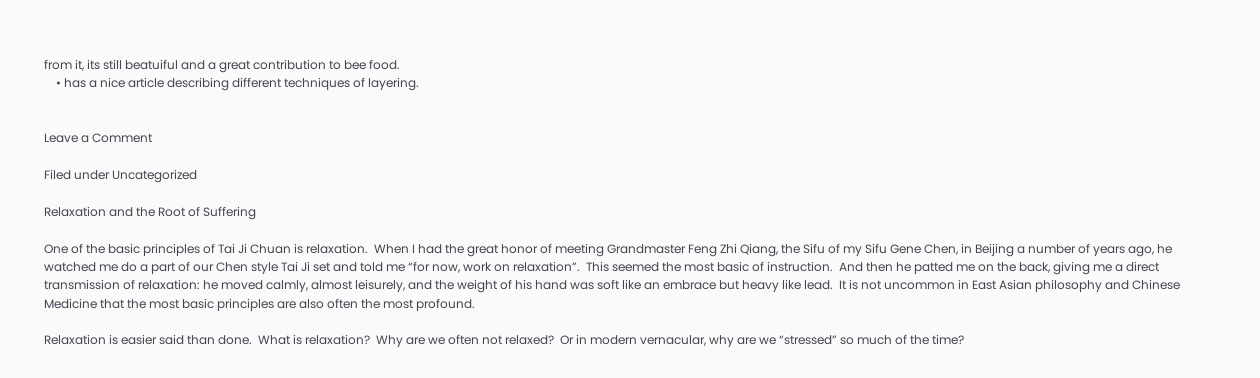from it, its still beatuiful and a great contribution to bee food.
    • has a nice article describing different techniques of layering.


Leave a Comment

Filed under Uncategorized

Relaxation and the Root of Suffering

One of the basic principles of Tai Ji Chuan is relaxation.  When I had the great honor of meeting Grandmaster Feng Zhi Qiang, the Sifu of my Sifu Gene Chen, in Beijing a number of years ago, he watched me do a part of our Chen style Tai Ji set and told me “for now, work on relaxation”.  This seemed the most basic of instruction.  And then he patted me on the back, giving me a direct transmission of relaxation: he moved calmly, almost leisurely, and the weight of his hand was soft like an embrace but heavy like lead.  It is not uncommon in East Asian philosophy and Chinese Medicine that the most basic principles are also often the most profound.

Relaxation is easier said than done.  What is relaxation?  Why are we often not relaxed?  Or in modern vernacular, why are we “stressed” so much of the time?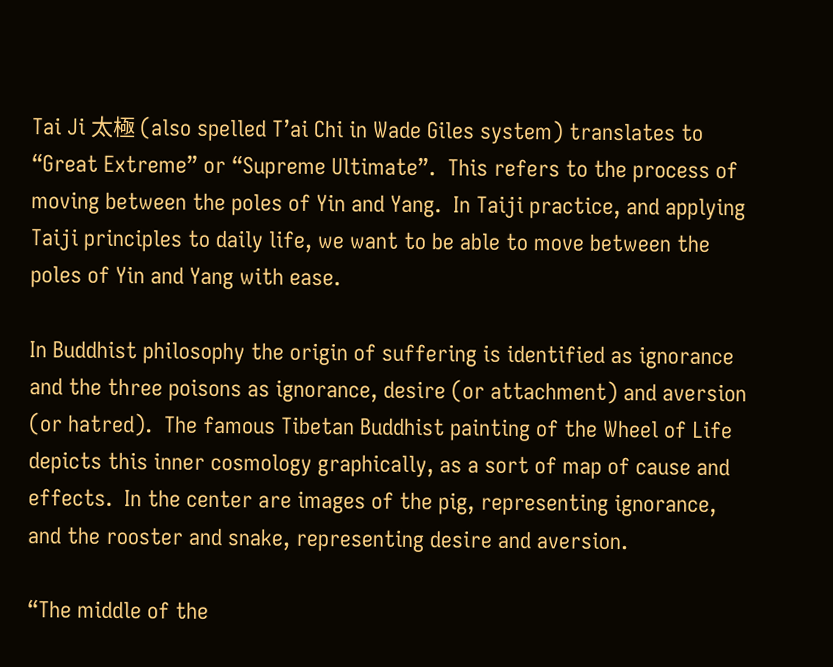Tai Ji 太極 (also spelled T’ai Chi in Wade Giles system) translates to “Great Extreme” or “Supreme Ultimate”.  This refers to the process of moving between the poles of Yin and Yang.  In Taiji practice, and applying Taiji principles to daily life, we want to be able to move between the poles of Yin and Yang with ease.

In Buddhist philosophy the origin of suffering is identified as ignorance and the three poisons as ignorance, desire (or attachment) and aversion (or hatred).  The famous Tibetan Buddhist painting of the Wheel of Life depicts this inner cosmology graphically, as a sort of map of cause and effects.  In the center are images of the pig, representing ignorance, and the rooster and snake, representing desire and aversion.

“The middle of the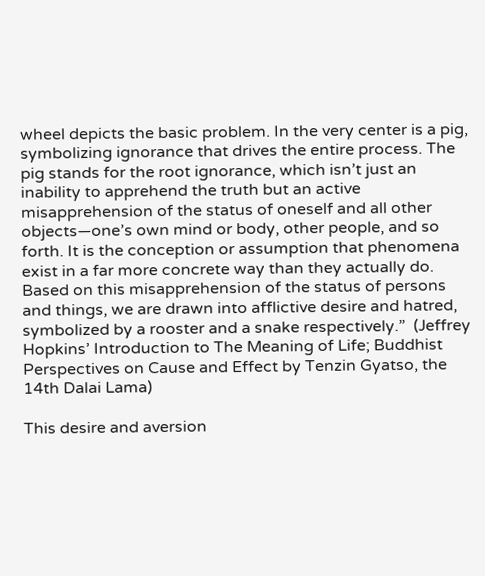wheel depicts the basic problem. In the very center is a pig, symbolizing ignorance that drives the entire process. The pig stands for the root ignorance, which isn’t just an inability to apprehend the truth but an active misapprehension of the status of oneself and all other objects—one’s own mind or body, other people, and so forth. It is the conception or assumption that phenomena exist in a far more concrete way than they actually do. Based on this misapprehension of the status of persons and things, we are drawn into afflictive desire and hatred, symbolized by a rooster and a snake respectively.”  (Jeffrey Hopkins’ Introduction to The Meaning of Life; Buddhist Perspectives on Cause and Effect by Tenzin Gyatso, the 14th Dalai Lama)

This desire and aversion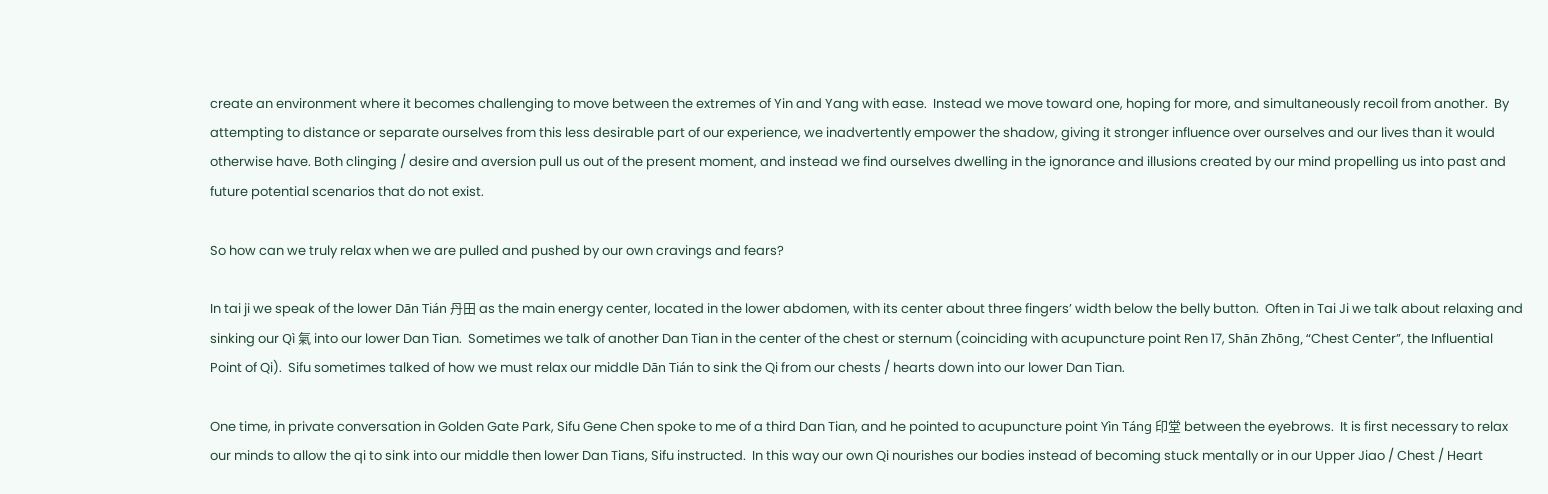create an environment where it becomes challenging to move between the extremes of Yin and Yang with ease.  Instead we move toward one, hoping for more, and simultaneously recoil from another.  By attempting to distance or separate ourselves from this less desirable part of our experience, we inadvertently empower the shadow, giving it stronger influence over ourselves and our lives than it would otherwise have. Both clinging / desire and aversion pull us out of the present moment, and instead we find ourselves dwelling in the ignorance and illusions created by our mind propelling us into past and future potential scenarios that do not exist.

So how can we truly relax when we are pulled and pushed by our own cravings and fears?

In tai ji we speak of the lower Dān Tián 丹田 as the main energy center, located in the lower abdomen, with its center about three fingers’ width below the belly button.  Often in Tai Ji we talk about relaxing and sinking our Qì 氣 into our lower Dan Tian.  Sometimes we talk of another Dan Tian in the center of the chest or sternum (coinciding with acupuncture point Ren 17, Shān Zhōng, “Chest Center”, the Influential Point of Qi).  Sifu sometimes talked of how we must relax our middle Dān Tián to sink the Qi from our chests / hearts down into our lower Dan Tian.

One time, in private conversation in Golden Gate Park, Sifu Gene Chen spoke to me of a third Dan Tian, and he pointed to acupuncture point Yìn Táng 印堂 between the eyebrows.  It is first necessary to relax our minds to allow the qi to sink into our middle then lower Dan Tians, Sifu instructed.  In this way our own Qi nourishes our bodies instead of becoming stuck mentally or in our Upper Jiao / Chest / Heart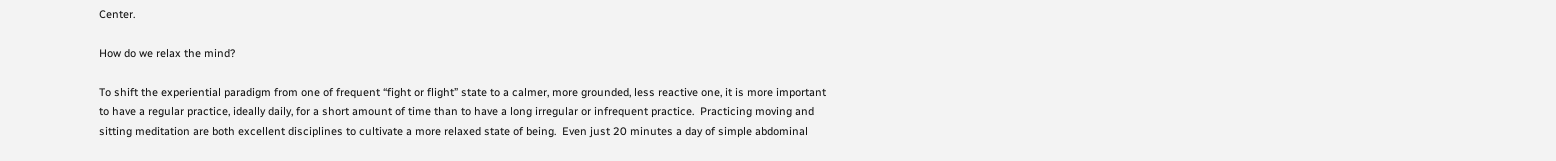Center.

How do we relax the mind?

To shift the experiential paradigm from one of frequent “fight or flight” state to a calmer, more grounded, less reactive one, it is more important to have a regular practice, ideally daily, for a short amount of time than to have a long irregular or infrequent practice.  Practicing moving and sitting meditation are both excellent disciplines to cultivate a more relaxed state of being.  Even just 20 minutes a day of simple abdominal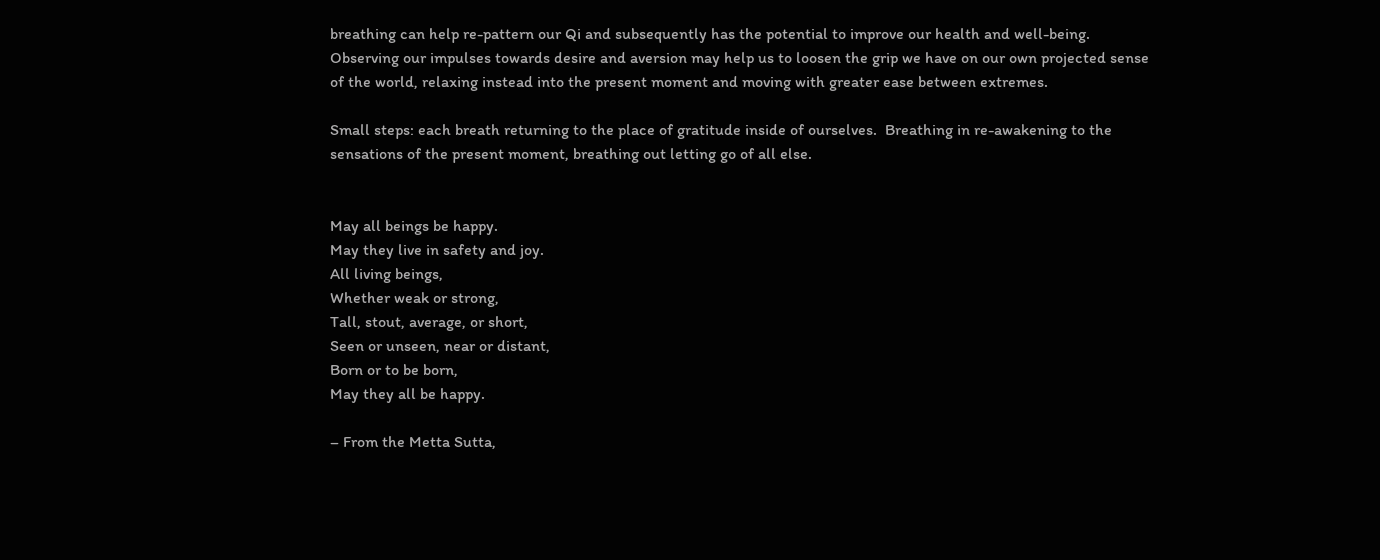breathing can help re-pattern our Qi and subsequently has the potential to improve our health and well-being.  Observing our impulses towards desire and aversion may help us to loosen the grip we have on our own projected sense of the world, relaxing instead into the present moment and moving with greater ease between extremes.

Small steps: each breath returning to the place of gratitude inside of ourselves.  Breathing in re-awakening to the sensations of the present moment, breathing out letting go of all else.


May all beings be happy.
May they live in safety and joy.
All living beings,
Whether weak or strong,
Tall, stout, average, or short,
Seen or unseen, near or distant,
Born or to be born,
May they all be happy.

– From the Metta Sutta,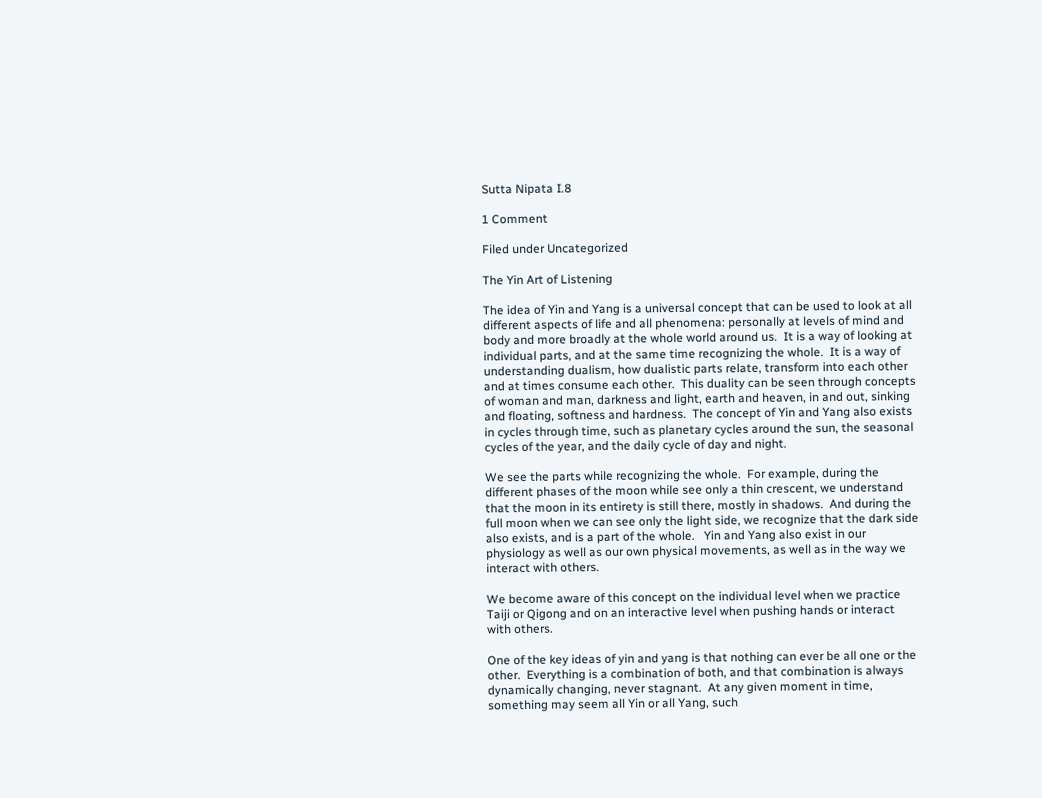Sutta Nipata I.8

1 Comment

Filed under Uncategorized

The Yin Art of Listening

The idea of Yin and Yang is a universal concept that can be used to look at all different aspects of life and all phenomena: personally at levels of mind and body and more broadly at the whole world around us.  It is a way of looking at individual parts, and at the same time recognizing the whole.  It is a way of understanding dualism, how dualistic parts relate, transform into each other and at times consume each other.  This duality can be seen through concepts of woman and man, darkness and light, earth and heaven, in and out, sinking and floating, softness and hardness.  The concept of Yin and Yang also exists in cycles through time, such as planetary cycles around the sun, the seasonal cycles of the year, and the daily cycle of day and night.

We see the parts while recognizing the whole.  For example, during the different phases of the moon while see only a thin crescent, we understand that the moon in its entirety is still there, mostly in shadows.  And during the full moon when we can see only the light side, we recognize that the dark side also exists, and is a part of the whole.   Yin and Yang also exist in our physiology as well as our own physical movements, as well as in the way we interact with others.

We become aware of this concept on the individual level when we practice Taiji or Qigong and on an interactive level when pushing hands or interact with others.

One of the key ideas of yin and yang is that nothing can ever be all one or the other.  Everything is a combination of both, and that combination is always dynamically changing, never stagnant.  At any given moment in time, something may seem all Yin or all Yang, such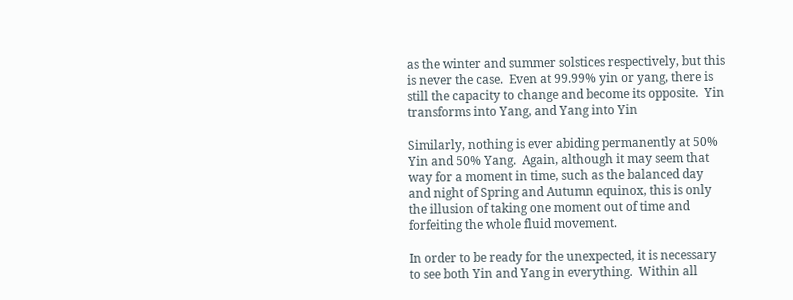as the winter and summer solstices respectively, but this is never the case.  Even at 99.99% yin or yang, there is still the capacity to change and become its opposite.  Yin transforms into Yang, and Yang into Yin

Similarly, nothing is ever abiding permanently at 50% Yin and 50% Yang.  Again, although it may seem that way for a moment in time, such as the balanced day and night of Spring and Autumn equinox, this is only the illusion of taking one moment out of time and forfeiting the whole fluid movement.

In order to be ready for the unexpected, it is necessary to see both Yin and Yang in everything.  Within all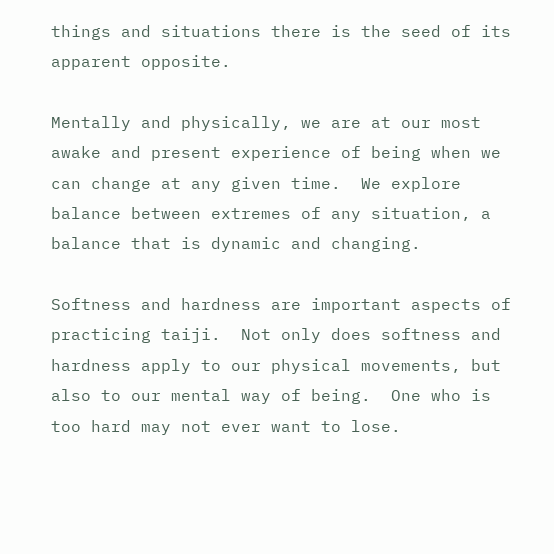things and situations there is the seed of its apparent opposite.

Mentally and physically, we are at our most awake and present experience of being when we can change at any given time.  We explore balance between extremes of any situation, a balance that is dynamic and changing.

Softness and hardness are important aspects of practicing taiji.  Not only does softness and hardness apply to our physical movements, but also to our mental way of being.  One who is too hard may not ever want to lose.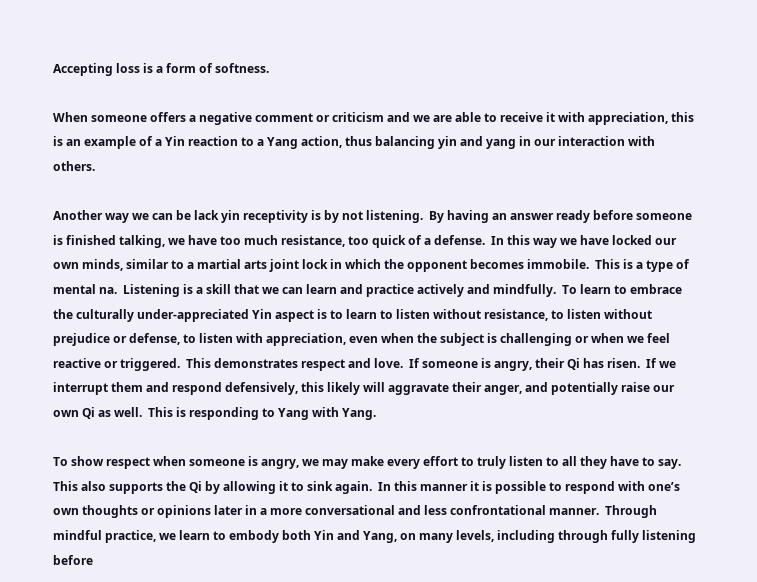Accepting loss is a form of softness.

When someone offers a negative comment or criticism and we are able to receive it with appreciation, this is an example of a Yin reaction to a Yang action, thus balancing yin and yang in our interaction with others.

Another way we can be lack yin receptivity is by not listening.  By having an answer ready before someone is finished talking, we have too much resistance, too quick of a defense.  In this way we have locked our own minds, similar to a martial arts joint lock in which the opponent becomes immobile.  This is a type of mental na.  Listening is a skill that we can learn and practice actively and mindfully.  To learn to embrace the culturally under-appreciated Yin aspect is to learn to listen without resistance, to listen without prejudice or defense, to listen with appreciation, even when the subject is challenging or when we feel reactive or triggered.  This demonstrates respect and love.  If someone is angry, their Qi has risen.  If we interrupt them and respond defensively, this likely will aggravate their anger, and potentially raise our own Qi as well.  This is responding to Yang with Yang.

To show respect when someone is angry, we may make every effort to truly listen to all they have to say.  This also supports the Qi by allowing it to sink again.  In this manner it is possible to respond with one’s own thoughts or opinions later in a more conversational and less confrontational manner.  Through mindful practice, we learn to embody both Yin and Yang, on many levels, including through fully listening before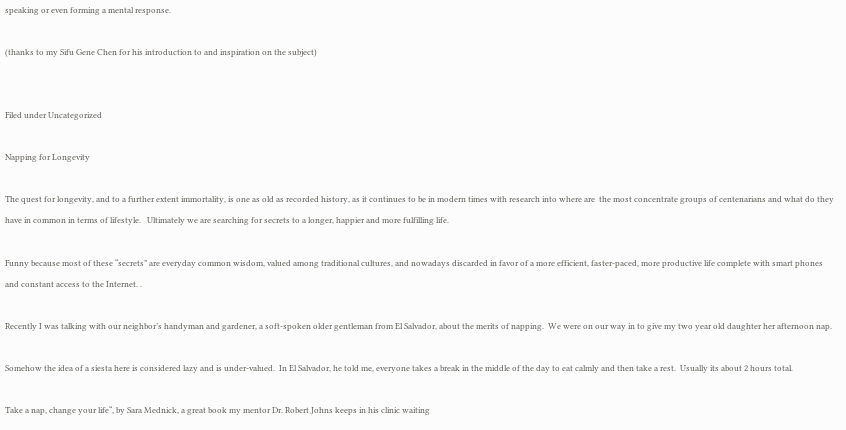speaking or even forming a mental response.

(thanks to my Sifu Gene Chen for his introduction to and inspiration on the subject)


Filed under Uncategorized

Napping for Longevity

The quest for longevity, and to a further extent immortality, is one as old as recorded history, as it continues to be in modern times with research into where are  the most concentrate groups of centenarians and what do they have in common in terms of lifestyle.   Ultimately we are searching for secrets to a longer, happier and more fulfilling life.

Funny because most of these “secrets” are everyday common wisdom, valued among traditional cultures, and nowadays discarded in favor of a more efficient, faster-paced, more productive life complete with smart phones and constant access to the Internet. .

Recently I was talking with our neighbor’s handyman and gardener, a soft-spoken older gentleman from El Salvador, about the merits of napping.  We were on our way in to give my two year old daughter her afternoon nap.

Somehow the idea of a siesta here is considered lazy and is under-valued.  In El Salvador, he told me, everyone takes a break in the middle of the day to eat calmly and then take a rest.  Usually its about 2 hours total.

Take a nap, change your life“, by Sara Mednick, a great book my mentor Dr. Robert Johns keeps in his clinic waiting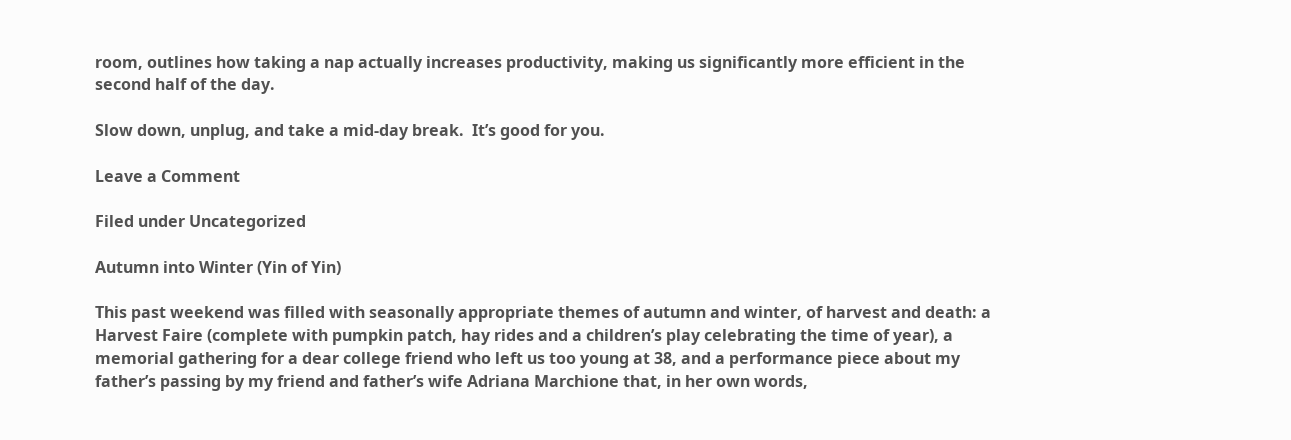room, outlines how taking a nap actually increases productivity, making us significantly more efficient in the second half of the day.

Slow down, unplug, and take a mid-day break.  It’s good for you.

Leave a Comment

Filed under Uncategorized

Autumn into Winter (Yin of Yin)

This past weekend was filled with seasonally appropriate themes of autumn and winter, of harvest and death: a Harvest Faire (complete with pumpkin patch, hay rides and a children’s play celebrating the time of year), a memorial gathering for a dear college friend who left us too young at 38, and a performance piece about my father’s passing by my friend and father’s wife Adriana Marchione that, in her own words,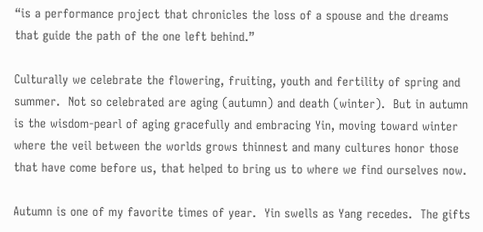“is a performance project that chronicles the loss of a spouse and the dreams that guide the path of the one left behind.”

Culturally we celebrate the flowering, fruiting, youth and fertility of spring and summer.  Not so celebrated are aging (autumn) and death (winter).  But in autumn is the wisdom-pearl of aging gracefully and embracing Yin, moving toward winter where the veil between the worlds grows thinnest and many cultures honor those that have come before us, that helped to bring us to where we find ourselves now.

Autumn is one of my favorite times of year.  Yin swells as Yang recedes.  The gifts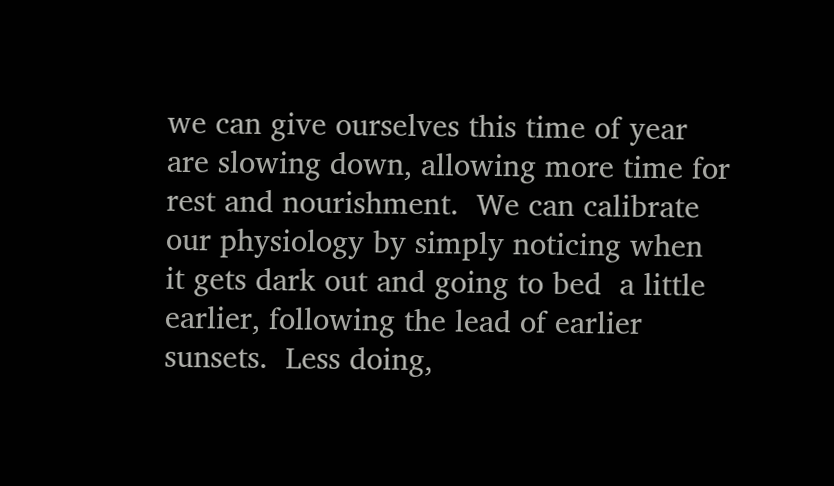we can give ourselves this time of year are slowing down, allowing more time for rest and nourishment.  We can calibrate our physiology by simply noticing when it gets dark out and going to bed  a little earlier, following the lead of earlier sunsets.  Less doing,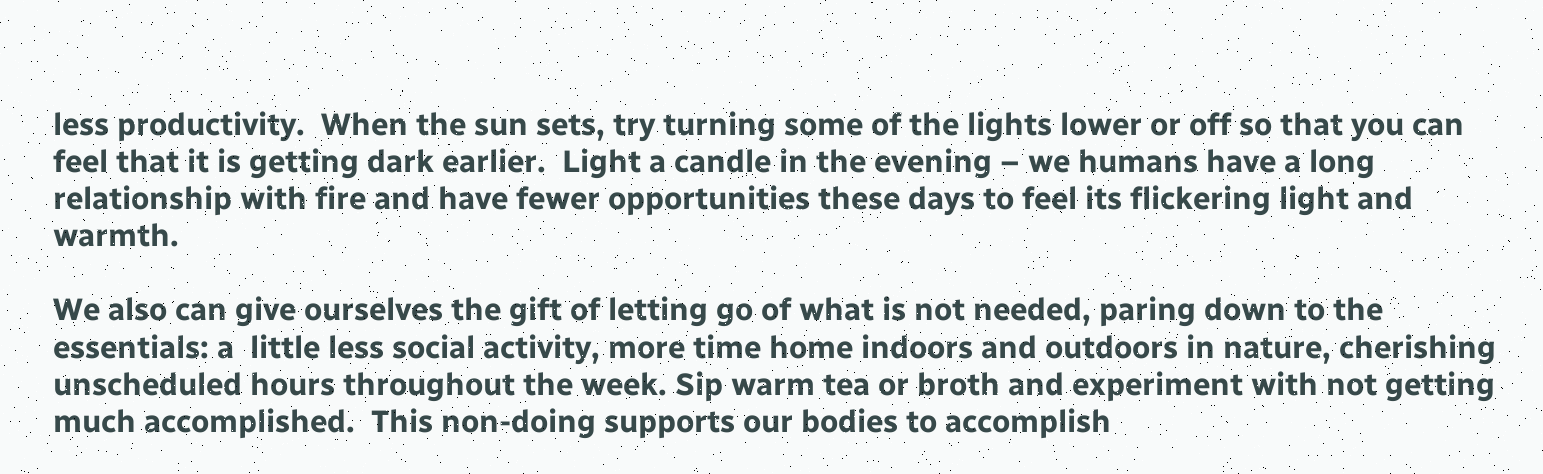less productivity.  When the sun sets, try turning some of the lights lower or off so that you can feel that it is getting dark earlier.  Light a candle in the evening – we humans have a long relationship with fire and have fewer opportunities these days to feel its flickering light and warmth.

We also can give ourselves the gift of letting go of what is not needed, paring down to the essentials: a  little less social activity, more time home indoors and outdoors in nature, cherishing unscheduled hours throughout the week. Sip warm tea or broth and experiment with not getting much accomplished.  This non-doing supports our bodies to accomplish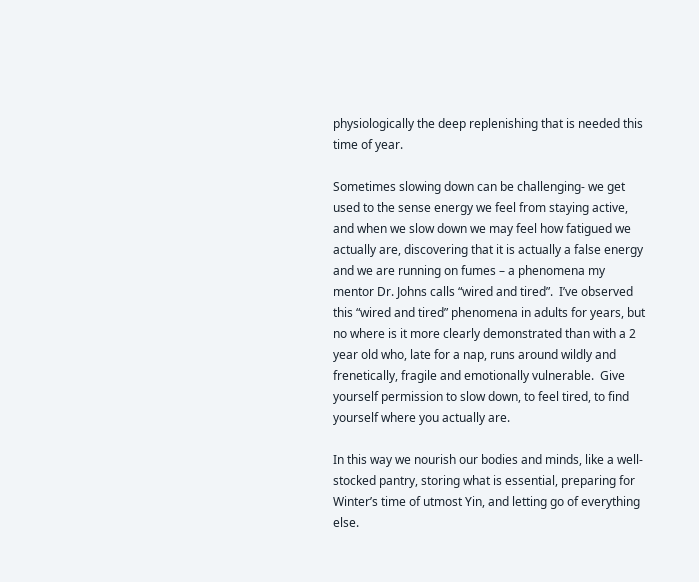physiologically the deep replenishing that is needed this time of year.

Sometimes slowing down can be challenging- we get used to the sense energy we feel from staying active, and when we slow down we may feel how fatigued we actually are, discovering that it is actually a false energy and we are running on fumes – a phenomena my mentor Dr. Johns calls “wired and tired”.  I’ve observed this “wired and tired” phenomena in adults for years, but no where is it more clearly demonstrated than with a 2 year old who, late for a nap, runs around wildly and frenetically, fragile and emotionally vulnerable.  Give yourself permission to slow down, to feel tired, to find yourself where you actually are.

In this way we nourish our bodies and minds, like a well-stocked pantry, storing what is essential, preparing for Winter’s time of utmost Yin, and letting go of everything else.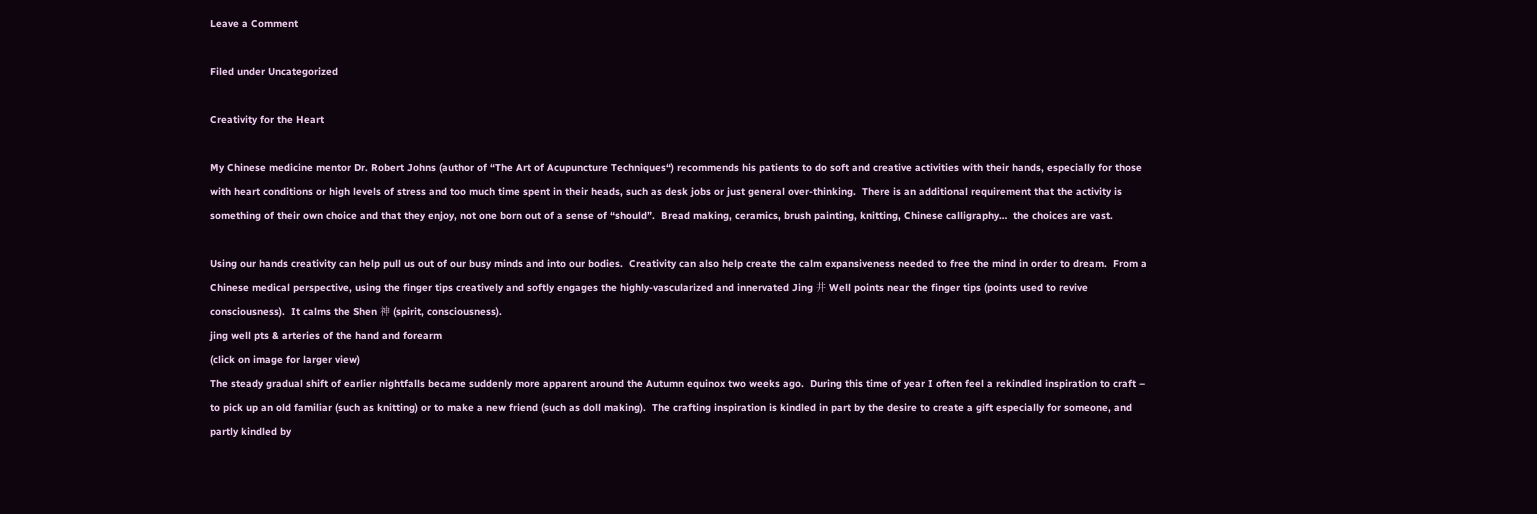Leave a Comment

Filed under Uncategorized

Creativity for the Heart

My Chinese medicine mentor Dr. Robert Johns (author of “The Art of Acupuncture Techniques“) recommends his patients to do soft and creative activities with their hands, especially for those with heart conditions or high levels of stress and too much time spent in their heads, such as desk jobs or just general over-thinking.  There is an additional requirement that the activity is something of their own choice and that they enjoy, not one born out of a sense of “should”.  Bread making, ceramics, brush painting, knitting, Chinese calligraphy…  the choices are vast.

Using our hands creativity can help pull us out of our busy minds and into our bodies.  Creativity can also help create the calm expansiveness needed to free the mind in order to dream.  From a Chinese medical perspective, using the finger tips creatively and softly engages the highly-vascularized and innervated Jing 井 Well points near the finger tips (points used to revive consciousness).  It calms the Shen 神 (spirit, consciousness).
jing well pts & arteries of the hand and forearm
(click on image for larger view)
The steady gradual shift of earlier nightfalls became suddenly more apparent around the Autumn equinox two weeks ago.  During this time of year I often feel a rekindled inspiration to craft – to pick up an old familiar (such as knitting) or to make a new friend (such as doll making).  The crafting inspiration is kindled in part by the desire to create a gift especially for someone, and partly kindled by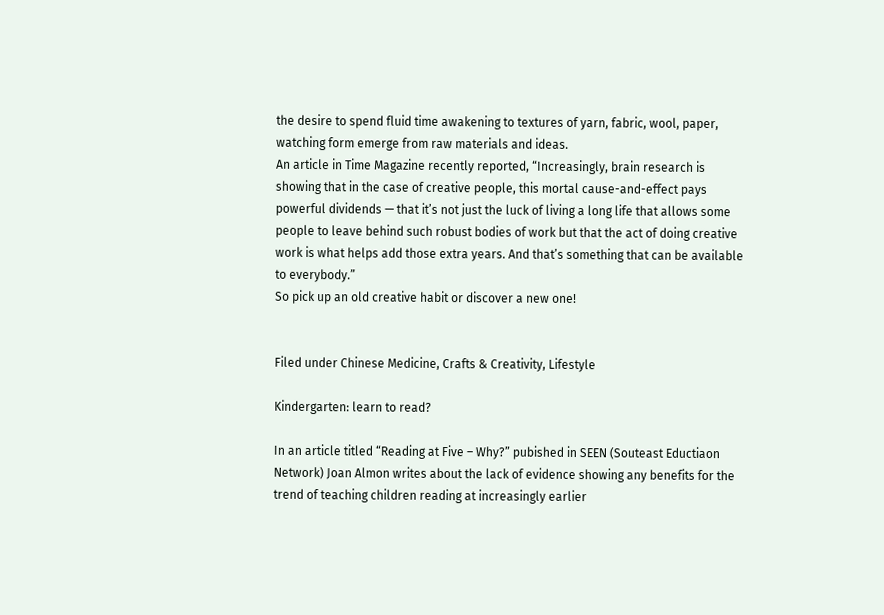the desire to spend fluid time awakening to textures of yarn, fabric, wool, paper, watching form emerge from raw materials and ideas.
An article in Time Magazine recently reported, “Increasingly, brain research is showing that in the case of creative people, this mortal cause-and-effect pays powerful dividends — that it’s not just the luck of living a long life that allows some people to leave behind such robust bodies of work but that the act of doing creative work is what helps add those extra years. And that’s something that can be available to everybody.”
So pick up an old creative habit or discover a new one!


Filed under Chinese Medicine, Crafts & Creativity, Lifestyle

Kindergarten: learn to read?

In an article titled “Reading at Five – Why?” pubished in SEEN (Souteast Eductiaon Network) Joan Almon writes about the lack of evidence showing any benefits for the trend of teaching children reading at increasingly earlier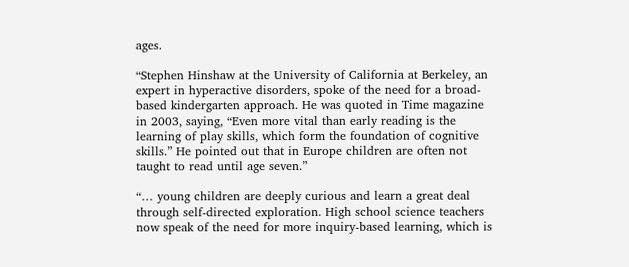ages.

“Stephen Hinshaw at the University of California at Berkeley, an expert in hyperactive disorders, spoke of the need for a broad-based kindergarten approach. He was quoted in Time magazine in 2003, saying, “Even more vital than early reading is the learning of play skills, which form the foundation of cognitive skills.” He pointed out that in Europe children are often not taught to read until age seven.”

“… young children are deeply curious and learn a great deal through self-directed exploration. High school science teachers now speak of the need for more inquiry-based learning, which is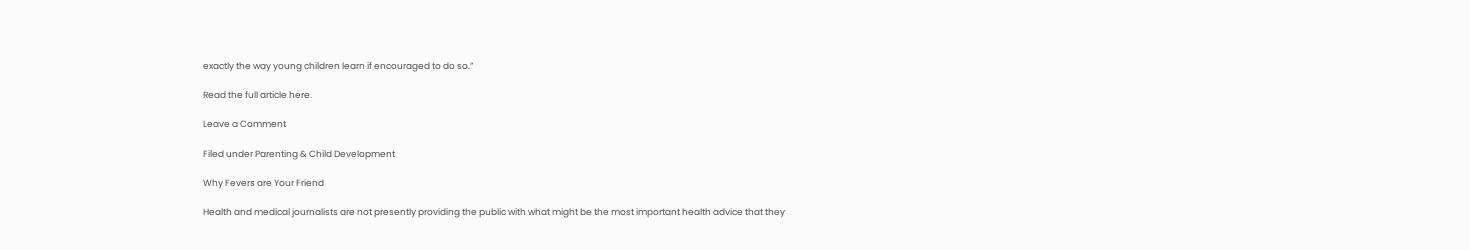exactly the way young children learn if encouraged to do so.”

Read the full article here.

Leave a Comment

Filed under Parenting & Child Development

Why Fevers are Your Friend

Health and medical journalists are not presently providing the public with what might be the most important health advice that they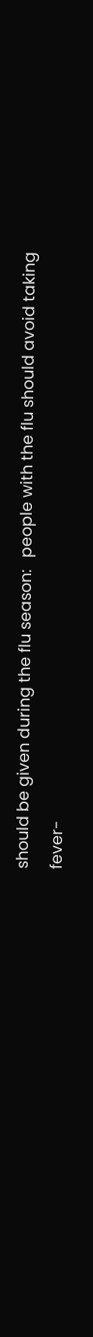should be given during the flu season:   people with the flu should avoid taking fever-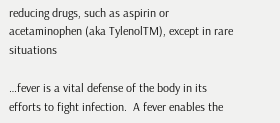reducing drugs, such as aspirin or acetaminophen (aka TylenolTM), except in rare situations

…fever is a vital defense of the body in its efforts to fight infection.  A fever enables the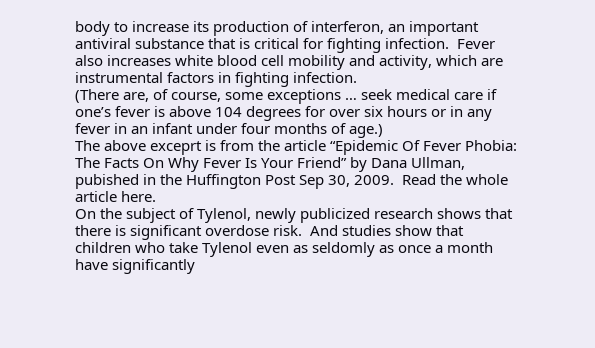body to increase its production of interferon, an important antiviral substance that is critical for fighting infection.  Fever also increases white blood cell mobility and activity, which are instrumental factors in fighting infection.
(There are, of course, some exceptions … seek medical care if one’s fever is above 104 degrees for over six hours or in any fever in an infant under four months of age.)
The above exceprt is from the article “Epidemic Of Fever Phobia: The Facts On Why Fever Is Your Friend” by Dana Ullman, pubished in the Huffington Post Sep 30, 2009.  Read the whole article here.
On the subject of Tylenol, newly publicized research shows that there is significant overdose risk.  And studies show that children who take Tylenol even as seldomly as once a month have significantly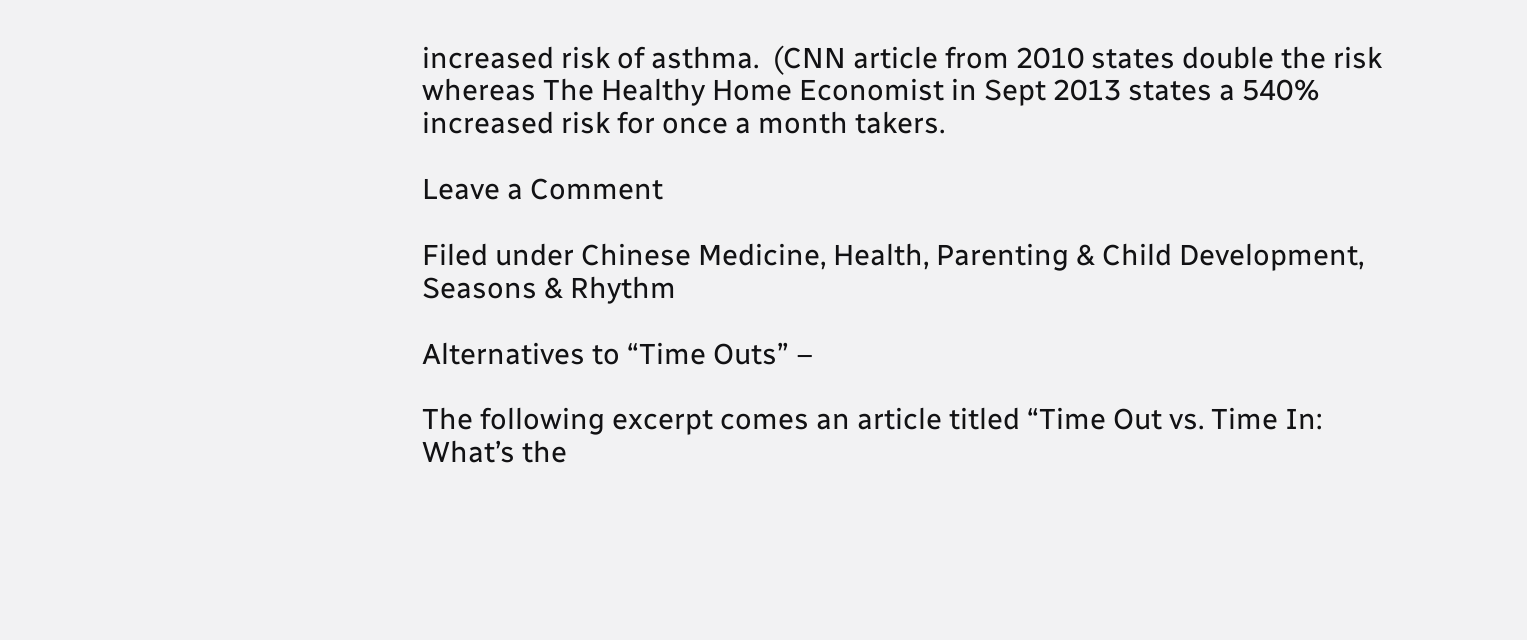increased risk of asthma.  (CNN article from 2010 states double the risk  whereas The Healthy Home Economist in Sept 2013 states a 540% increased risk for once a month takers.

Leave a Comment

Filed under Chinese Medicine, Health, Parenting & Child Development, Seasons & Rhythm

Alternatives to “Time Outs” –

The following excerpt comes an article titled “Time Out vs. Time In: What’s the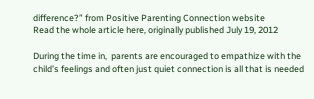difference?” from Positive Parenting Connection website
Read the whole article here, originally published July 19, 2012

During the time in,  parents are encouraged to empathize with the child’s feelings and often just quiet connection is all that is needed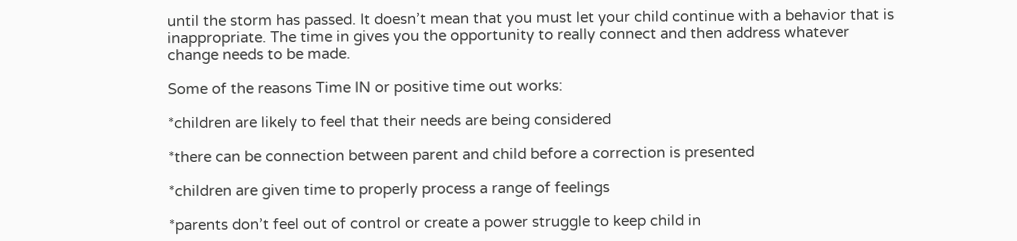until the storm has passed. It doesn’t mean that you must let your child continue with a behavior that is inappropriate. The time in gives you the opportunity to really connect and then address whatever change needs to be made.

Some of the reasons Time IN or positive time out works:

*children are likely to feel that their needs are being considered

*there can be connection between parent and child before a correction is presented

*children are given time to properly process a range of feelings

*parents don’t feel out of control or create a power struggle to keep child in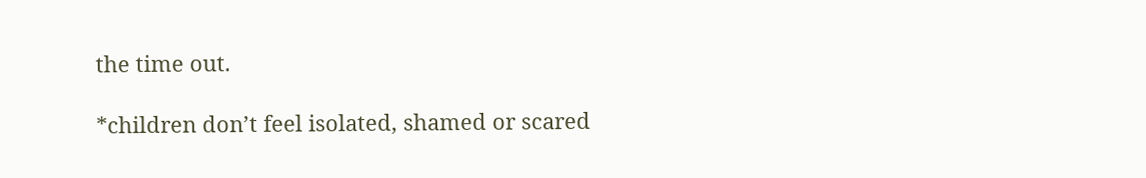the time out.

*children don’t feel isolated, shamed or scared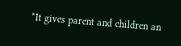*It gives parent and children an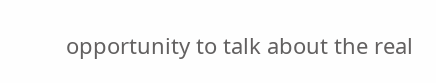opportunity to talk about the real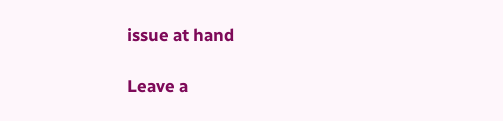issue at hand

Leave a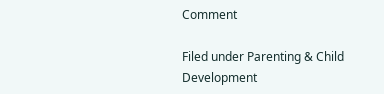Comment

Filed under Parenting & Child Development